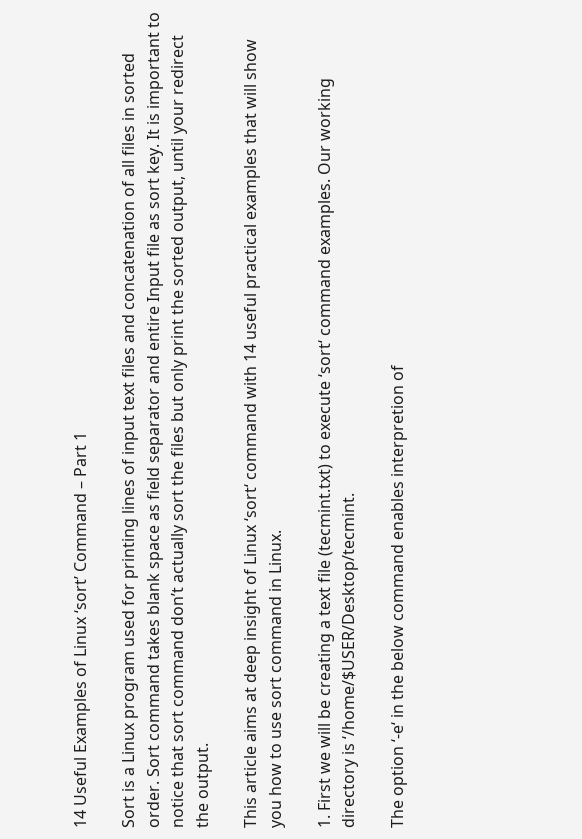14 Useful Examples of Linux ‘sort’ Command – Part 1

Sort is a Linux program used for printing lines of input text files and concatenation of all files in sorted order. Sort command takes blank space as field separator and entire Input file as sort key. It is important to notice that sort command don’t actually sort the files but only print the sorted output, until your redirect the output.

This article aims at deep insight of Linux ‘sort‘ command with 14 useful practical examples that will show you how to use sort command in Linux.

1. First we will be creating a text file (tecmint.txt) to execute ‘sort‘ command examples. Our working directory is ‘/home/$USER/Desktop/tecmint.

The option ‘-e‘ in the below command enables interpretion of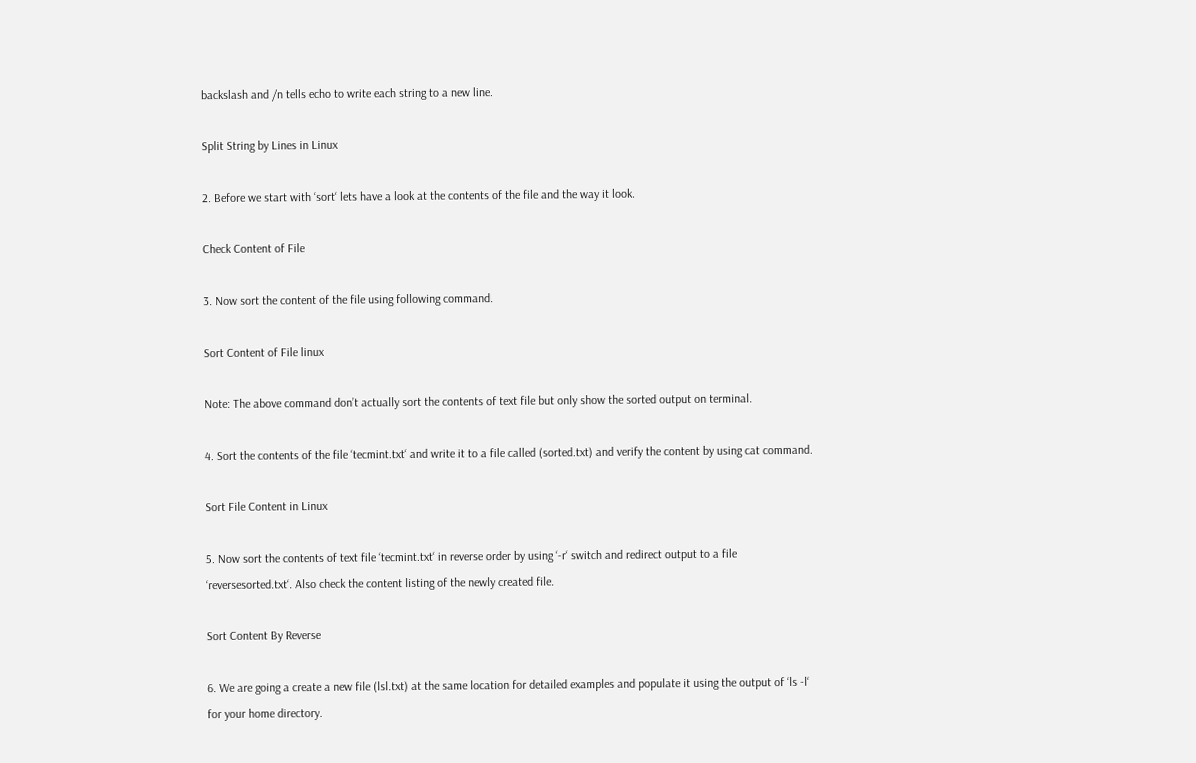backslash and /n tells echo to write each string to a new line.

Split String by Lines in Linux

2. Before we start with ‘sort‘ lets have a look at the contents of the file and the way it look.

Check Content of File

3. Now sort the content of the file using following command.

Sort Content of File linux

Note: The above command don’t actually sort the contents of text file but only show the sorted output on terminal.

4. Sort the contents of the file ‘tecmint.txt‘ and write it to a file called (sorted.txt) and verify the content by using cat command.

Sort File Content in Linux

5. Now sort the contents of text file ‘tecmint.txt‘ in reverse order by using ‘-r‘ switch and redirect output to a file ‘reversesorted.txt‘. Also check the content listing of the newly created file.

Sort Content By Reverse

6. We are going a create a new file (lsl.txt) at the same location for detailed examples and populate it using the output of ‘ls -l‘ for your home directory.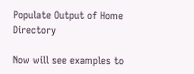Populate Output of Home Directory

Now will see examples to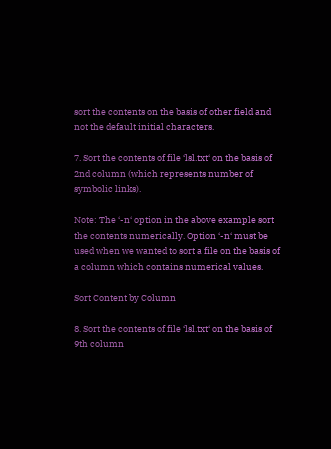sort the contents on the basis of other field and not the default initial characters.

7. Sort the contents of file ‘lsl.txt‘ on the basis of 2nd column (which represents number of symbolic links).

Note: The ‘-n‘ option in the above example sort the contents numerically. Option ‘-n‘ must be used when we wanted to sort a file on the basis of a column which contains numerical values.

Sort Content by Column

8. Sort the contents of file ‘lsl.txt‘ on the basis of 9th column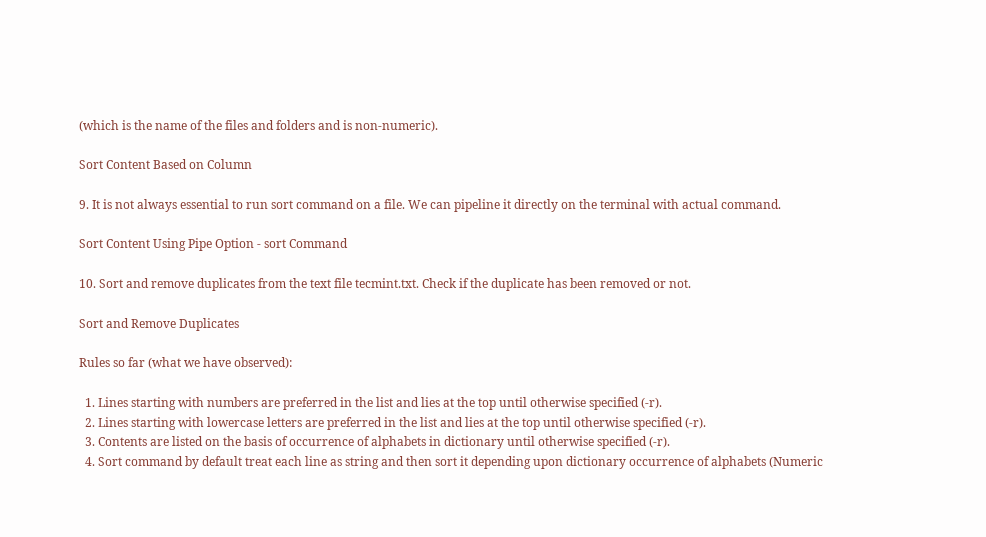(which is the name of the files and folders and is non-numeric).

Sort Content Based on Column

9. It is not always essential to run sort command on a file. We can pipeline it directly on the terminal with actual command.

Sort Content Using Pipe Option - sort Command

10. Sort and remove duplicates from the text file tecmint.txt. Check if the duplicate has been removed or not.

Sort and Remove Duplicates

Rules so far (what we have observed):

  1. Lines starting with numbers are preferred in the list and lies at the top until otherwise specified (-r).
  2. Lines starting with lowercase letters are preferred in the list and lies at the top until otherwise specified (-r).
  3. Contents are listed on the basis of occurrence of alphabets in dictionary until otherwise specified (-r).
  4. Sort command by default treat each line as string and then sort it depending upon dictionary occurrence of alphabets (Numeric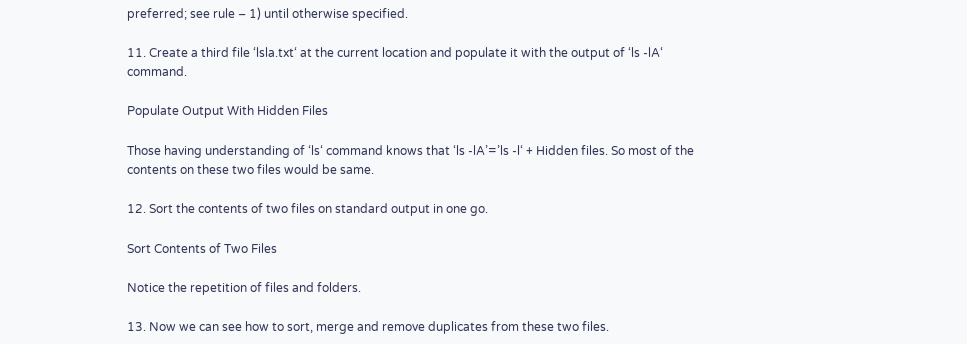preferred; see rule – 1) until otherwise specified.

11. Create a third file ‘lsla.txt‘ at the current location and populate it with the output of ‘ls -lA‘ command.

Populate Output With Hidden Files

Those having understanding of ‘ls‘ command knows that ‘ls -lA’=’ls -l‘ + Hidden files. So most of the contents on these two files would be same.

12. Sort the contents of two files on standard output in one go.

Sort Contents of Two Files

Notice the repetition of files and folders.

13. Now we can see how to sort, merge and remove duplicates from these two files.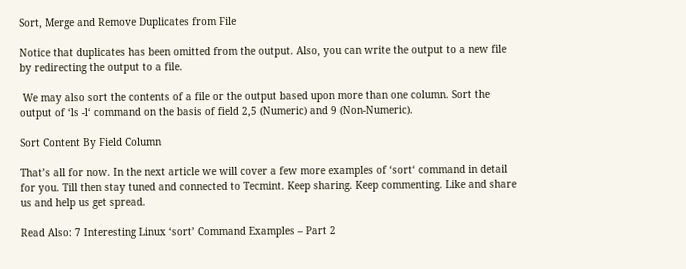Sort, Merge and Remove Duplicates from File

Notice that duplicates has been omitted from the output. Also, you can write the output to a new file by redirecting the output to a file.

 We may also sort the contents of a file or the output based upon more than one column. Sort the output of ‘ls -l‘ command on the basis of field 2,5 (Numeric) and 9 (Non-Numeric).

Sort Content By Field Column

That’s all for now. In the next article we will cover a few more examples of ‘sort‘ command in detail for you. Till then stay tuned and connected to Tecmint. Keep sharing. Keep commenting. Like and share us and help us get spread.

Read Also: 7 Interesting Linux ‘sort’ Command Examples – Part 2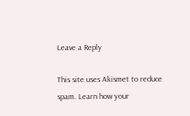Leave a Reply

This site uses Akismet to reduce spam. Learn how your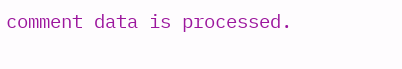comment data is processed.